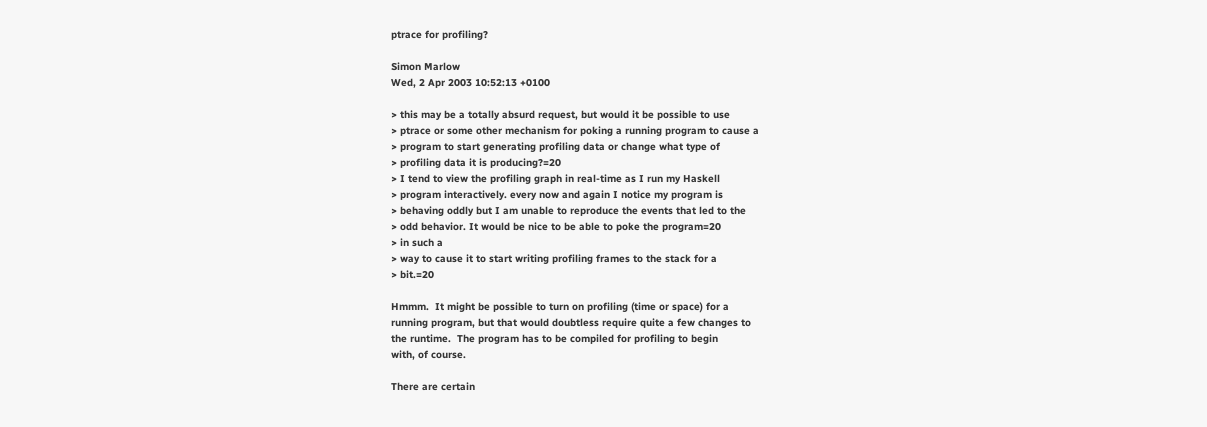ptrace for profiling?

Simon Marlow
Wed, 2 Apr 2003 10:52:13 +0100

> this may be a totally absurd request, but would it be possible to use
> ptrace or some other mechanism for poking a running program to cause a
> program to start generating profiling data or change what type of
> profiling data it is producing?=20
> I tend to view the profiling graph in real-time as I run my Haskell
> program interactively. every now and again I notice my program is
> behaving oddly but I am unable to reproduce the events that led to the
> odd behavior. It would be nice to be able to poke the program=20
> in such a
> way to cause it to start writing profiling frames to the stack for a
> bit.=20

Hmmm.  It might be possible to turn on profiling (time or space) for a
running program, but that would doubtless require quite a few changes to
the runtime.  The program has to be compiled for profiling to begin
with, of course.

There are certain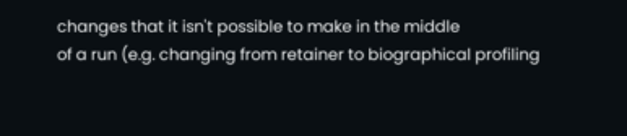changes that it isn't possible to make in the middle
of a run (e.g. changing from retainer to biographical profiling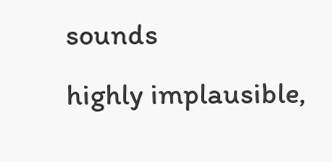sounds
highly implausible,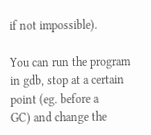if not impossible).

You can run the program in gdb, stop at a certain point (eg. before a
GC) and change the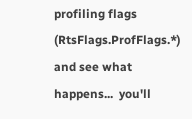profiling flags (RtsFlags.ProfFlags.*) and see what
happens...  you'll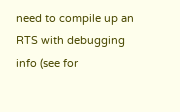need to compile up an RTS with debugging info (see for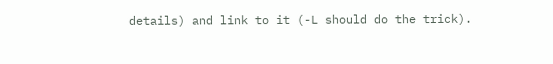details) and link to it (-L should do the trick).